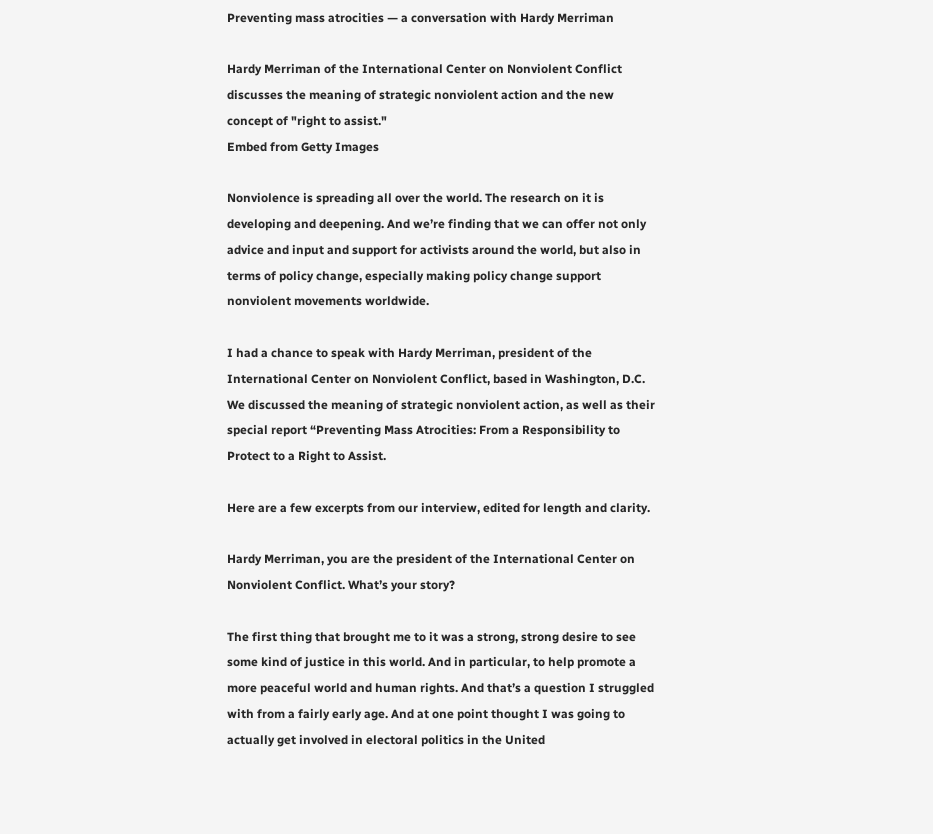Preventing mass atrocities — a conversation with Hardy Merriman

Hardy Merriman of the International Center on Nonviolent Conflict discusses the meaning of strategic nonviolent action and the new concept of "right to assist."
Embed from Getty Images

Nonviolence is spreading all over the world. The research on it is developing and deepening. And we’re finding that we can offer not only advice and input and support for activists around the world, but also in terms of policy change, especially making policy change support nonviolent movements worldwide.

I had a chance to speak with Hardy Merriman, president of the International Center on Nonviolent Conflict, based in Washington, D.C. We discussed the meaning of strategic nonviolent action, as well as their special report “Preventing Mass Atrocities: From a Responsibility to Protect to a Right to Assist.

Here are a few excerpts from our interview, edited for length and clarity.

Hardy Merriman, you are the president of the International Center on Nonviolent Conflict. What’s your story?

The first thing that brought me to it was a strong, strong desire to see some kind of justice in this world. And in particular, to help promote a more peaceful world and human rights. And that’s a question I struggled with from a fairly early age. And at one point thought I was going to actually get involved in electoral politics in the United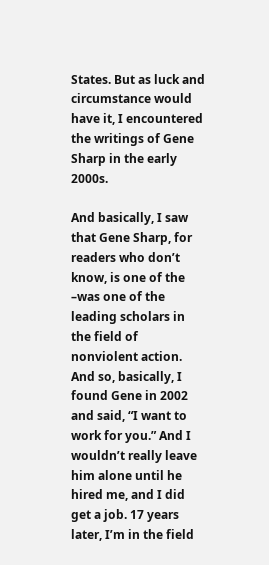States. But as luck and circumstance would have it, I encountered the writings of Gene Sharp in the early 2000s.

And basically, I saw that Gene Sharp, for readers who don’t know, is one of the –was one of the leading scholars in the field of nonviolent action. And so, basically, I found Gene in 2002 and said, “I want to work for you.” And I wouldn’t really leave him alone until he hired me, and I did get a job. 17 years later, I’m in the field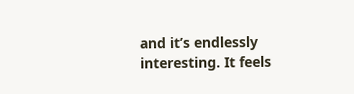and it’s endlessly interesting. It feels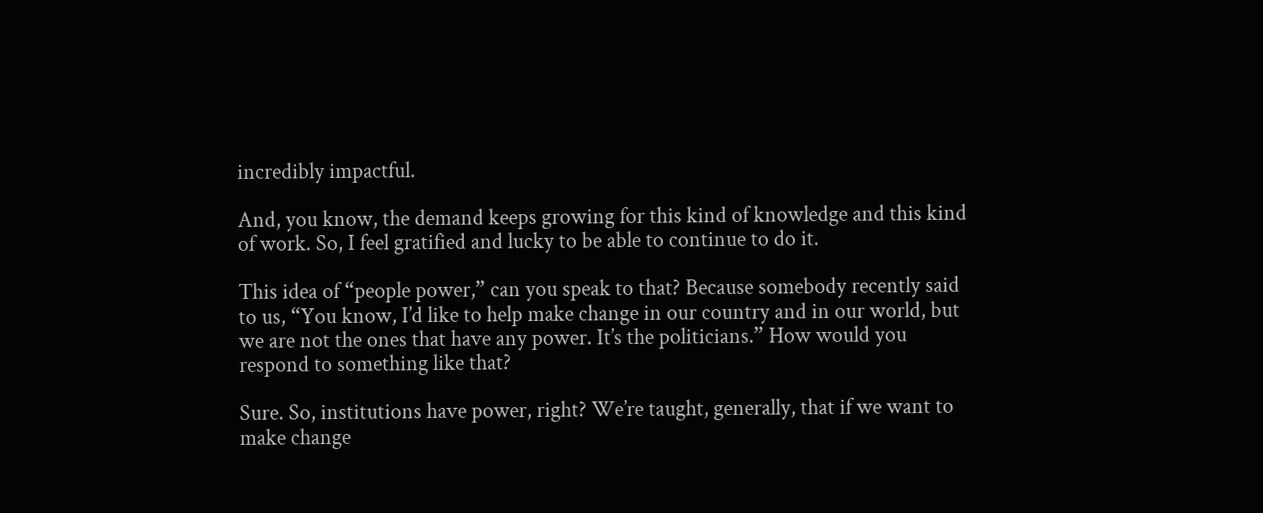incredibly impactful.

And, you know, the demand keeps growing for this kind of knowledge and this kind of work. So, I feel gratified and lucky to be able to continue to do it.

This idea of “people power,” can you speak to that? Because somebody recently said to us, “You know, I’d like to help make change in our country and in our world, but we are not the ones that have any power. It’s the politicians.” How would you respond to something like that?

Sure. So, institutions have power, right? We’re taught, generally, that if we want to make change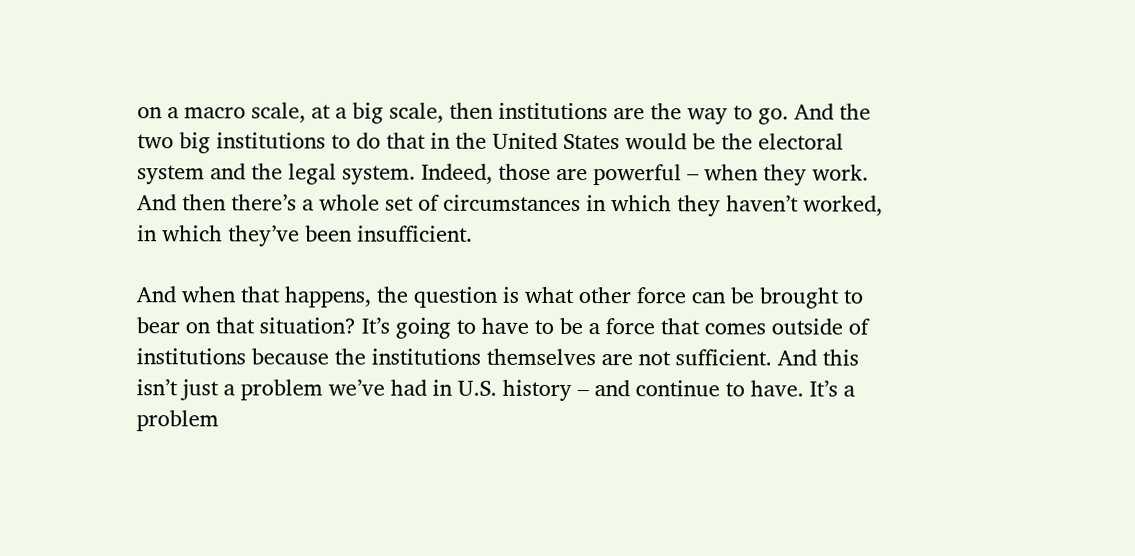on a macro scale, at a big scale, then institutions are the way to go. And the two big institutions to do that in the United States would be the electoral system and the legal system. Indeed, those are powerful – when they work. And then there’s a whole set of circumstances in which they haven’t worked, in which they’ve been insufficient.

And when that happens, the question is what other force can be brought to bear on that situation? It’s going to have to be a force that comes outside of institutions because the institutions themselves are not sufficient. And this isn’t just a problem we’ve had in U.S. history – and continue to have. It’s a problem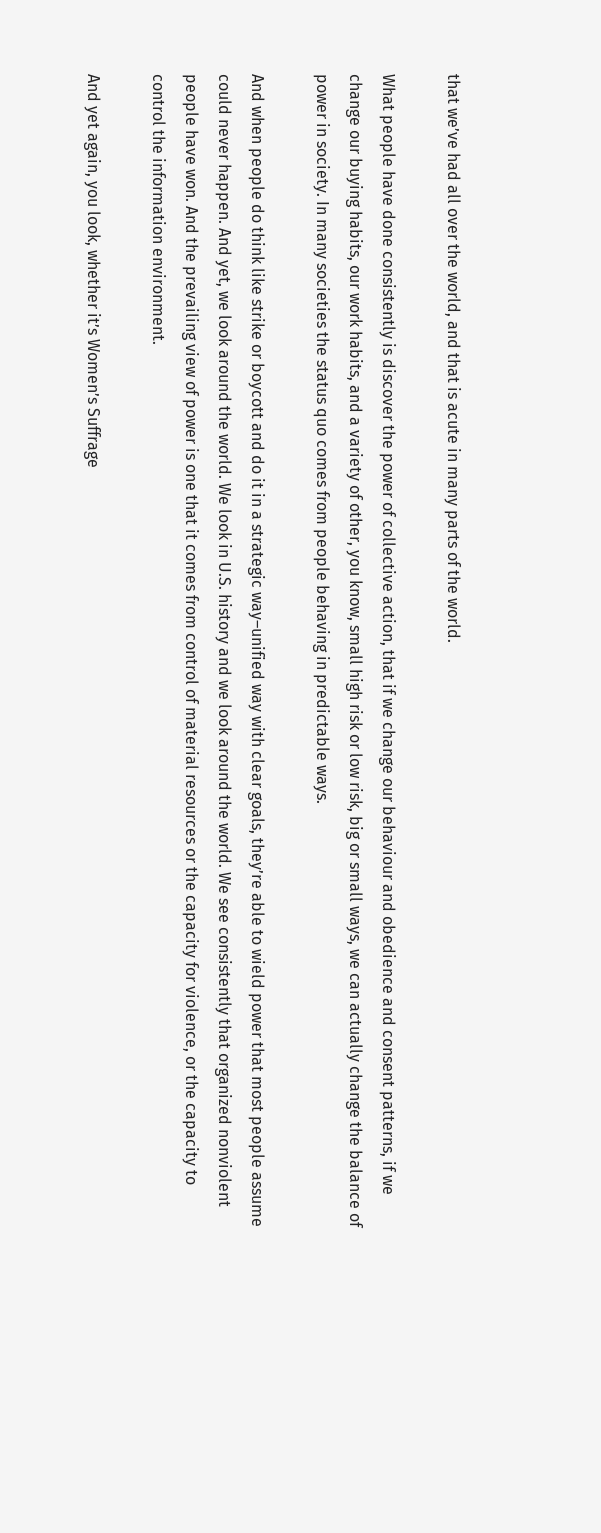that we’ve had all over the world, and that is acute in many parts of the world.

What people have done consistently is discover the power of collective action, that if we change our behaviour and obedience and consent patterns, if we change our buying habits, our work habits, and a variety of other, you know, small high risk or low risk, big or small ways, we can actually change the balance of power in society. In many societies the status quo comes from people behaving in predictable ways.

And when people do think like strike or boycott and do it in a strategic way–unified way with clear goals, they’re able to wield power that most people assume could never happen. And yet, we look around the world. We look in U.S. history and we look around the world. We see consistently that organized nonviolent people have won. And the prevailing view of power is one that it comes from control of material resources or the capacity for violence, or the capacity to control the information environment.

And yet again, you look, whether it’s Women’s Suffrage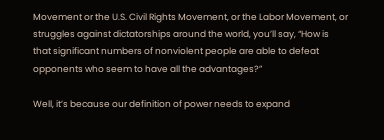Movement or the U.S. Civil Rights Movement, or the Labor Movement, or struggles against dictatorships around the world, you’ll say, “How is that significant numbers of nonviolent people are able to defeat opponents who seem to have all the advantages?”

Well, it’s because our definition of power needs to expand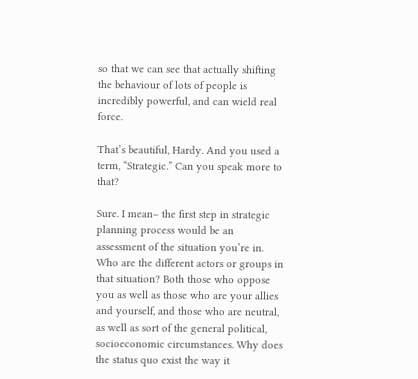so that we can see that actually shifting the behaviour of lots of people is incredibly powerful, and can wield real force.

That’s beautiful, Hardy. And you used a term, “Strategic.” Can you speak more to that?

Sure. I mean– the first step in strategic planning process would be an assessment of the situation you’re in. Who are the different actors or groups in that situation? Both those who oppose you as well as those who are your allies and yourself, and those who are neutral, as well as sort of the general political, socioeconomic circumstances. Why does the status quo exist the way it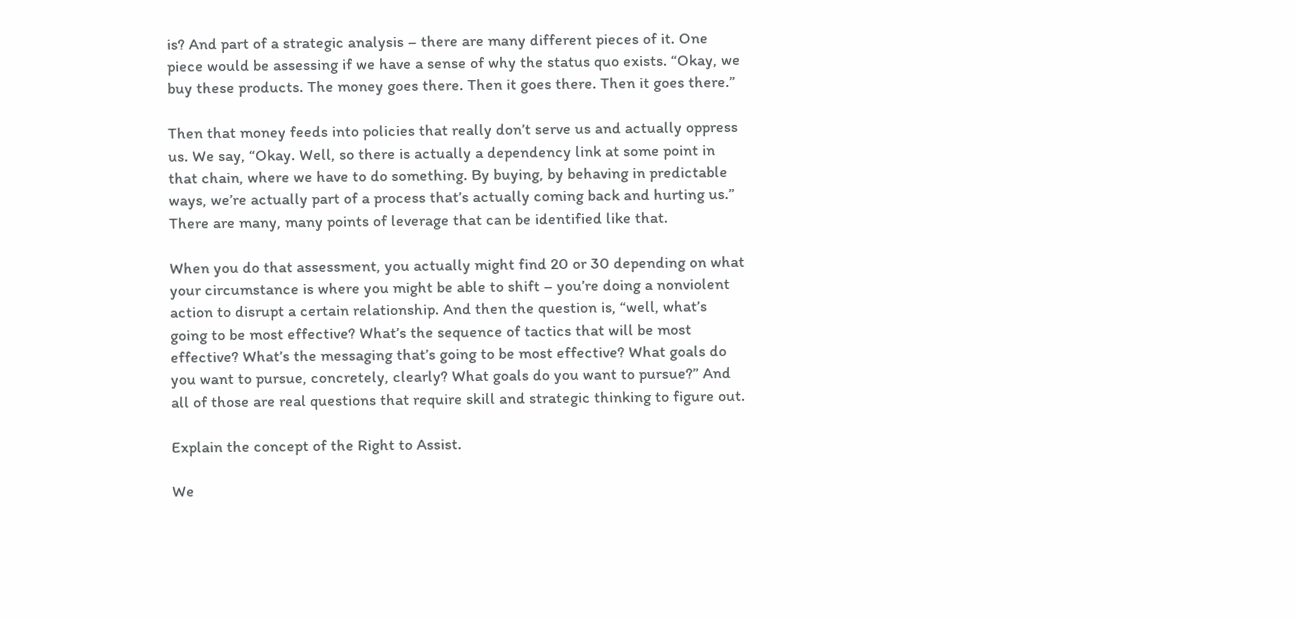is? And part of a strategic analysis – there are many different pieces of it. One piece would be assessing if we have a sense of why the status quo exists. “Okay, we buy these products. The money goes there. Then it goes there. Then it goes there.”

Then that money feeds into policies that really don’t serve us and actually oppress us. We say, “Okay. Well, so there is actually a dependency link at some point in that chain, where we have to do something. By buying, by behaving in predictable ways, we’re actually part of a process that’s actually coming back and hurting us.” There are many, many points of leverage that can be identified like that.

When you do that assessment, you actually might find 20 or 30 depending on what your circumstance is where you might be able to shift – you’re doing a nonviolent action to disrupt a certain relationship. And then the question is, “well, what’s going to be most effective? What’s the sequence of tactics that will be most effective? What’s the messaging that’s going to be most effective? What goals do you want to pursue, concretely, clearly? What goals do you want to pursue?” And all of those are real questions that require skill and strategic thinking to figure out.

Explain the concept of the Right to Assist.

We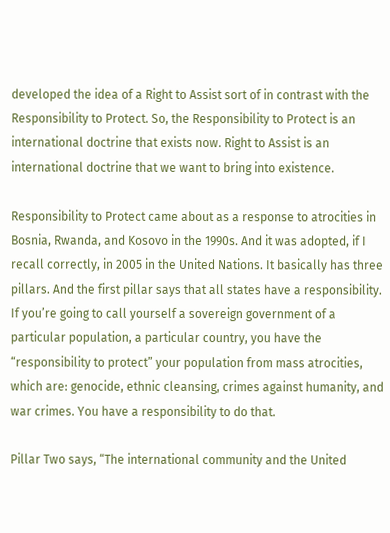developed the idea of a Right to Assist sort of in contrast with the Responsibility to Protect. So, the Responsibility to Protect is an international doctrine that exists now. Right to Assist is an international doctrine that we want to bring into existence.

Responsibility to Protect came about as a response to atrocities in Bosnia, Rwanda, and Kosovo in the 1990s. And it was adopted, if I recall correctly, in 2005 in the United Nations. It basically has three pillars. And the first pillar says that all states have a responsibility. If you’re going to call yourself a sovereign government of a particular population, a particular country, you have the “responsibility to protect” your population from mass atrocities, which are: genocide, ethnic cleansing, crimes against humanity, and war crimes. You have a responsibility to do that.

Pillar Two says, “The international community and the United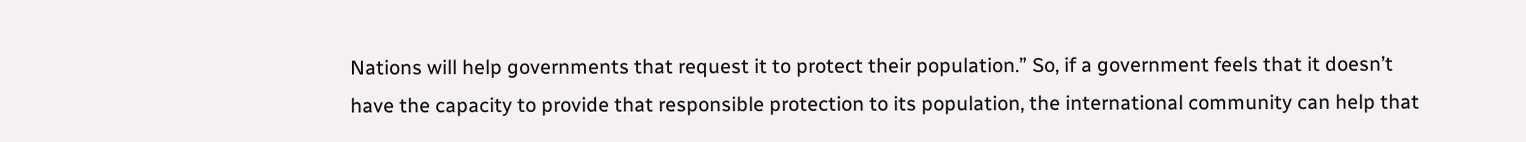Nations will help governments that request it to protect their population.” So, if a government feels that it doesn’t have the capacity to provide that responsible protection to its population, the international community can help that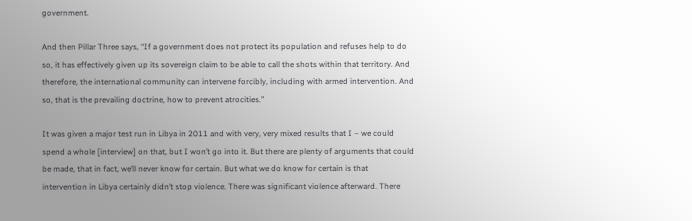government.

And then Pillar Three says, “If a government does not protect its population and refuses help to do so, it has effectively given up its sovereign claim to be able to call the shots within that territory. And therefore, the international community can intervene forcibly, including with armed intervention. And so, that is the prevailing doctrine, how to prevent atrocities.”

It was given a major test run in Libya in 2011 and with very, very mixed results that I – we could spend a whole [interview] on that, but I won’t go into it. But there are plenty of arguments that could be made, that in fact, we’ll never know for certain. But what we do know for certain is that intervention in Libya certainly didn’t stop violence. There was significant violence afterward. There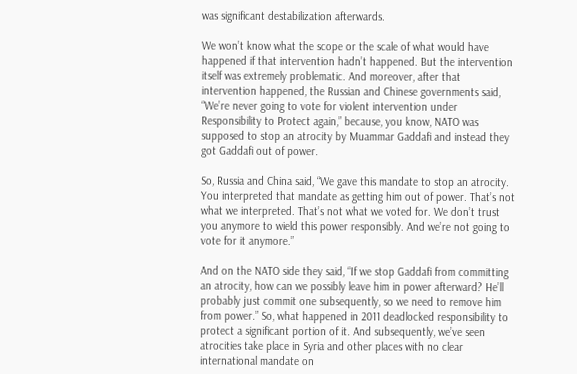was significant destabilization afterwards.

We won’t know what the scope or the scale of what would have happened if that intervention hadn’t happened. But the intervention itself was extremely problematic. And moreover, after that intervention happened, the Russian and Chinese governments said, “We’re never going to vote for violent intervention under Responsibility to Protect again,” because, you know, NATO was supposed to stop an atrocity by Muammar Gaddafi and instead they got Gaddafi out of power.

So, Russia and China said, “We gave this mandate to stop an atrocity. You interpreted that mandate as getting him out of power. That’s not what we interpreted. That’s not what we voted for. We don’t trust you anymore to wield this power responsibly. And we’re not going to vote for it anymore.”

And on the NATO side they said, “If we stop Gaddafi from committing an atrocity, how can we possibly leave him in power afterward? He’ll probably just commit one subsequently, so we need to remove him from power.” So, what happened in 2011 deadlocked responsibility to protect a significant portion of it. And subsequently, we’ve seen atrocities take place in Syria and other places with no clear international mandate on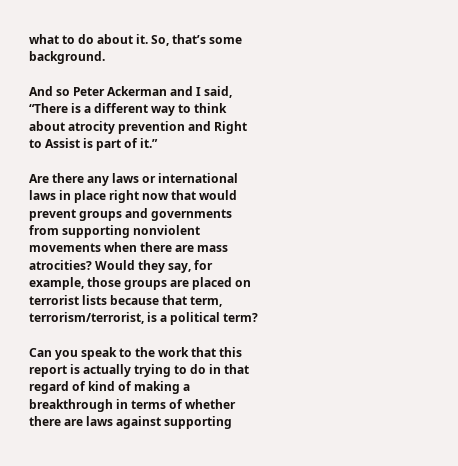what to do about it. So, that’s some background.

And so Peter Ackerman and I said, “There is a different way to think about atrocity prevention and Right to Assist is part of it.”

Are there any laws or international laws in place right now that would prevent groups and governments from supporting nonviolent movements when there are mass atrocities? Would they say, for example, those groups are placed on terrorist lists because that term, terrorism/terrorist, is a political term?

Can you speak to the work that this report is actually trying to do in that regard of kind of making a breakthrough in terms of whether there are laws against supporting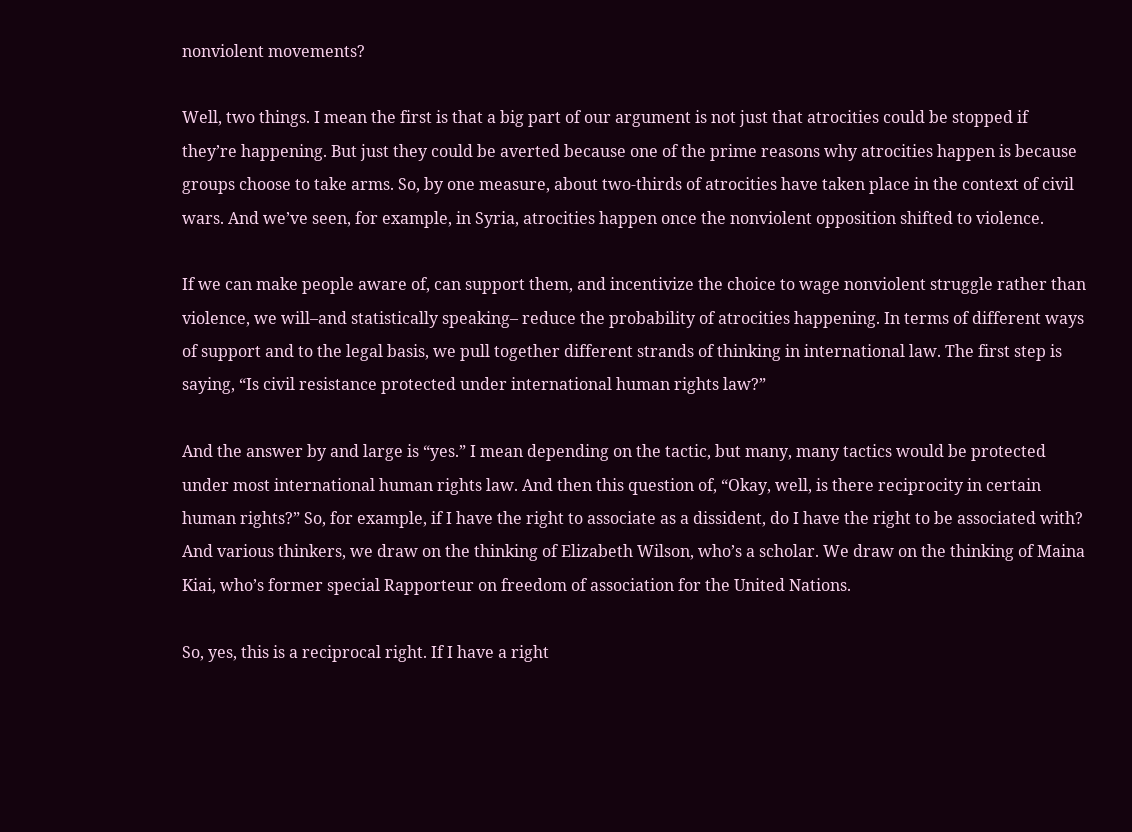nonviolent movements?

Well, two things. I mean the first is that a big part of our argument is not just that atrocities could be stopped if they’re happening. But just they could be averted because one of the prime reasons why atrocities happen is because groups choose to take arms. So, by one measure, about two-thirds of atrocities have taken place in the context of civil wars. And we’ve seen, for example, in Syria, atrocities happen once the nonviolent opposition shifted to violence.

If we can make people aware of, can support them, and incentivize the choice to wage nonviolent struggle rather than violence, we will–and statistically speaking– reduce the probability of atrocities happening. In terms of different ways of support and to the legal basis, we pull together different strands of thinking in international law. The first step is saying, “Is civil resistance protected under international human rights law?”

And the answer by and large is “yes.” I mean depending on the tactic, but many, many tactics would be protected under most international human rights law. And then this question of, “Okay, well, is there reciprocity in certain human rights?” So, for example, if I have the right to associate as a dissident, do I have the right to be associated with? And various thinkers, we draw on the thinking of Elizabeth Wilson, who’s a scholar. We draw on the thinking of Maina Kiai, who’s former special Rapporteur on freedom of association for the United Nations.

So, yes, this is a reciprocal right. If I have a right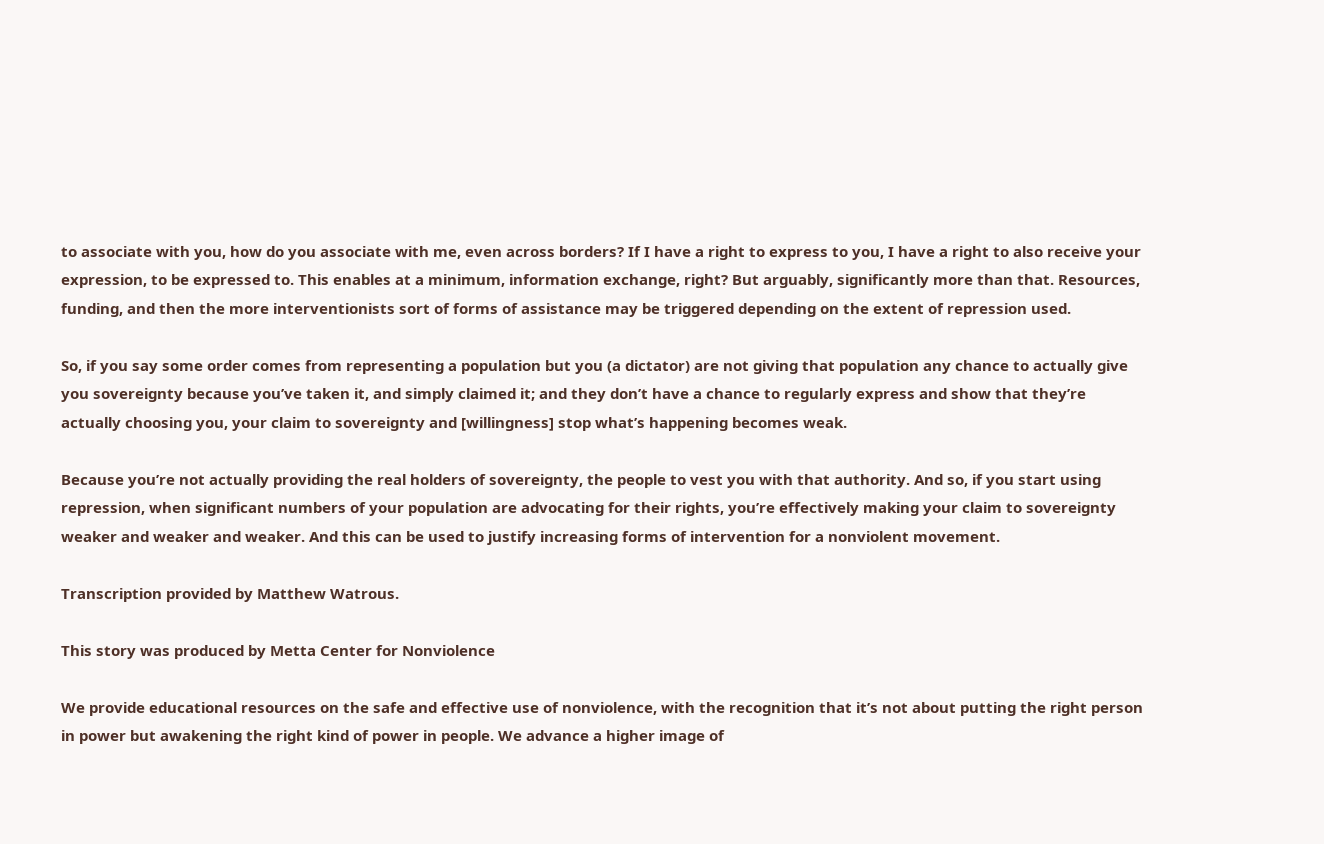to associate with you, how do you associate with me, even across borders? If I have a right to express to you, I have a right to also receive your expression, to be expressed to. This enables at a minimum, information exchange, right? But arguably, significantly more than that. Resources, funding, and then the more interventionists sort of forms of assistance may be triggered depending on the extent of repression used.

So, if you say some order comes from representing a population but you (a dictator) are not giving that population any chance to actually give you sovereignty because you’ve taken it, and simply claimed it; and they don’t have a chance to regularly express and show that they’re actually choosing you, your claim to sovereignty and [willingness] stop what’s happening becomes weak.

Because you’re not actually providing the real holders of sovereignty, the people to vest you with that authority. And so, if you start using repression, when significant numbers of your population are advocating for their rights, you’re effectively making your claim to sovereignty weaker and weaker and weaker. And this can be used to justify increasing forms of intervention for a nonviolent movement.

Transcription provided by Matthew Watrous.

This story was produced by Metta Center for Nonviolence

We provide educational resources on the safe and effective use of nonviolence, with the recognition that it’s not about putting the right person in power but awakening the right kind of power in people. We advance a higher image of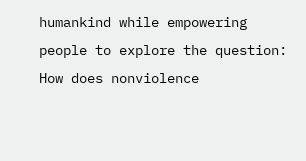humankind while empowering people to explore the question: How does nonviolence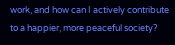work, and how can I actively contribute to a happier, more peaceful society?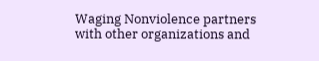Waging Nonviolence partners with other organizations and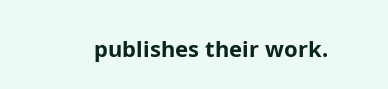publishes their work.